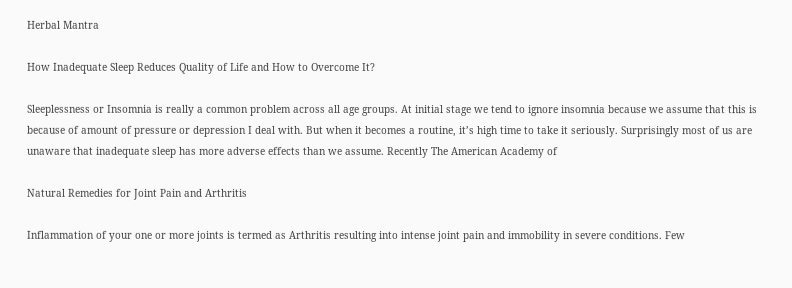Herbal Mantra

How Inadequate Sleep Reduces Quality of Life and How to Overcome It?

Sleeplessness or Insomnia is really a common problem across all age groups. At initial stage we tend to ignore insomnia because we assume that this is because of amount of pressure or depression I deal with. But when it becomes a routine, it’s high time to take it seriously. Surprisingly most of us are unaware that inadequate sleep has more adverse effects than we assume. Recently The American Academy of

Natural Remedies for Joint Pain and Arthritis

Inflammation of your one or more joints is termed as Arthritis resulting into intense joint pain and immobility in severe conditions. Few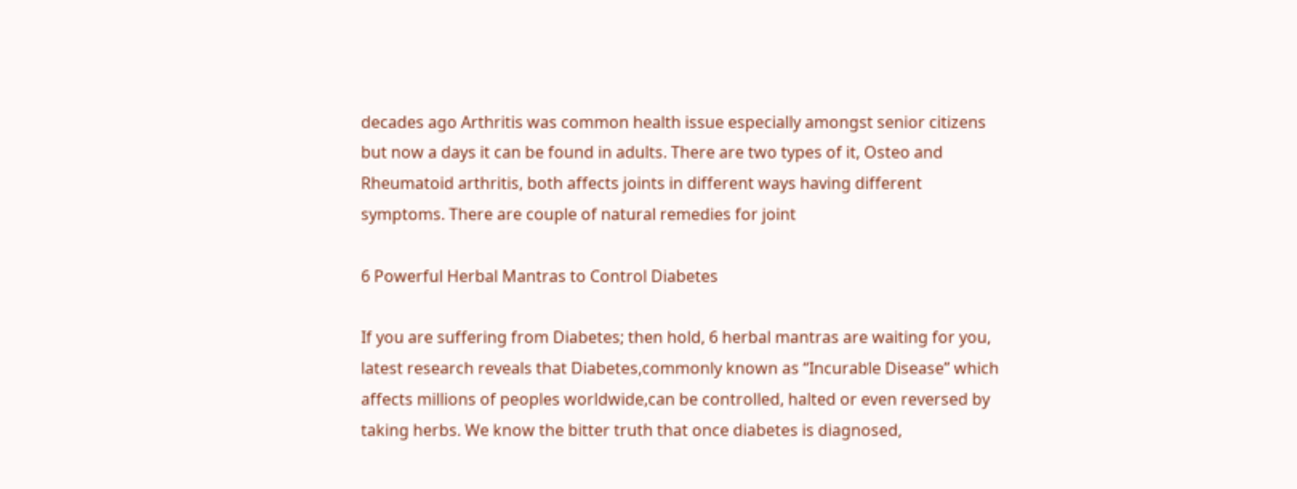decades ago Arthritis was common health issue especially amongst senior citizens but now a days it can be found in adults. There are two types of it, Osteo and Rheumatoid arthritis, both affects joints in different ways having different symptoms. There are couple of natural remedies for joint

6 Powerful Herbal Mantras to Control Diabetes

If you are suffering from Diabetes; then hold, 6 herbal mantras are waiting for you, latest research reveals that Diabetes,commonly known as “Incurable Disease” which affects millions of peoples worldwide,can be controlled, halted or even reversed by taking herbs. We know the bitter truth that once diabetes is diagnosed,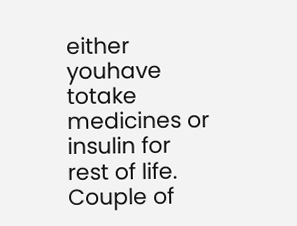either youhave totake medicines or insulin for rest of life. Couple of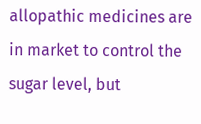allopathic medicines are in market to control the sugar level, but